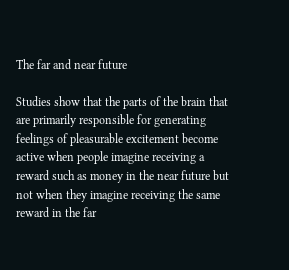The far and near future

Studies show that the parts of the brain that are primarily responsible for generating feelings of pleasurable excitement become active when people imagine receiving a reward such as money in the near future but not when they imagine receiving the same reward in the far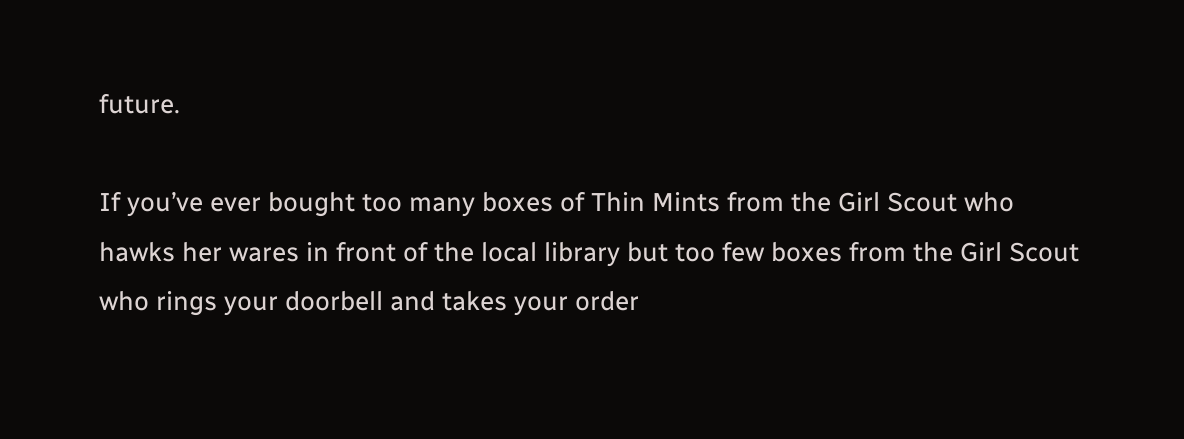future.

If you’ve ever bought too many boxes of Thin Mints from the Girl Scout who hawks her wares in front of the local library but too few boxes from the Girl Scout who rings your doorbell and takes your order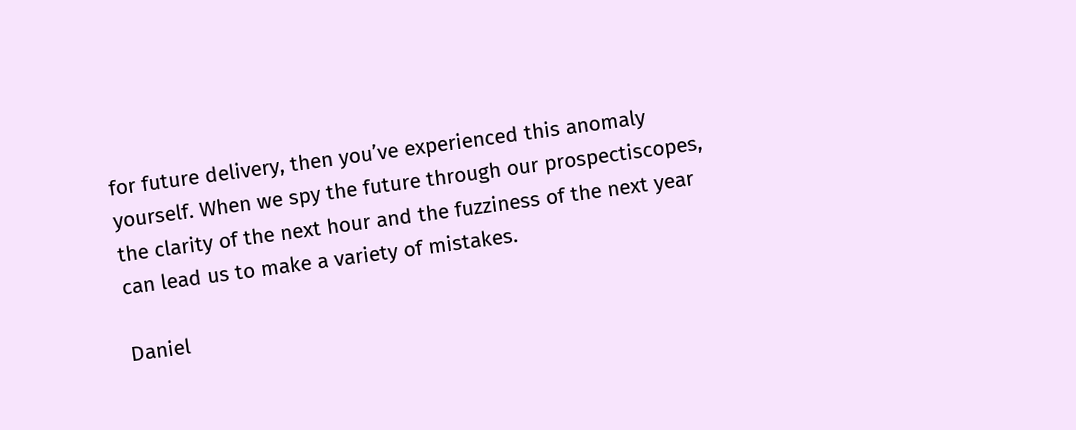for future delivery, then you’ve experienced this anomaly yourself. When we spy the future through our prospectiscopes, the clarity of the next hour and the fuzziness of the next year can lead us to make a variety of mistakes.

Daniel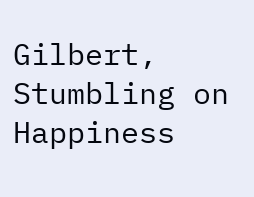Gilbert, Stumbling on Happiness